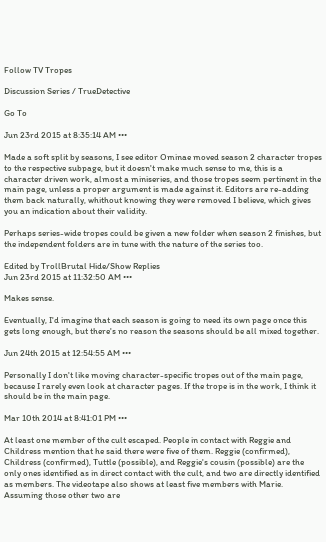Follow TV Tropes

Discussion Series / TrueDetective

Go To

Jun 23rd 2015 at 8:35:14 AM •••

Made a soft split by seasons, I see editor Ominae moved season 2 character tropes to the respective subpage, but it doesn't make much sense to me, this is a character driven work, almost a miniseries, and those tropes seem pertinent in the main page, unless a proper argument is made against it. Editors are re-adding them back naturally, whithout knowing they were removed I believe, which gives you an indication about their validity.

Perhaps series-wide tropes could be given a new folder when season 2 finishes, but the independent folders are in tune with the nature of the series too.

Edited by TrollBrutal Hide/Show Replies
Jun 23rd 2015 at 11:32:50 AM •••

Makes sense.

Eventually, I'd imagine that each season is going to need its own page once this gets long enough, but there's no reason the seasons should be all mixed together.

Jun 24th 2015 at 12:54:55 AM •••

Personally I don't like moving character-specific tropes out of the main page, because I rarely even look at character pages. If the trope is in the work, I think it should be in the main page.

Mar 10th 2014 at 8:41:01 PM •••

At least one member of the cult escaped. People in contact with Reggie and Childress mention that he said there were five of them. Reggie (confirmed), Childress (confirmed), Tuttle (possible), and Reggie's cousin (possible) are the only ones identified as in direct contact with the cult, and two are directly identified as members. The videotape also shows at least five members with Marie. Assuming those other two are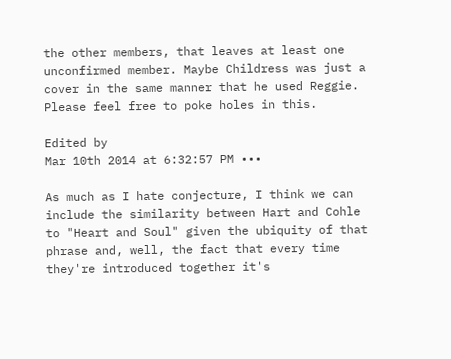the other members, that leaves at least one unconfirmed member. Maybe Childress was just a cover in the same manner that he used Reggie. Please feel free to poke holes in this.

Edited by
Mar 10th 2014 at 6:32:57 PM •••

As much as I hate conjecture, I think we can include the similarity between Hart and Cohle to "Heart and Soul" given the ubiquity of that phrase and, well, the fact that every time they're introduced together it's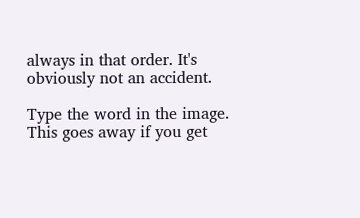always in that order. It's obviously not an accident.

Type the word in the image. This goes away if you get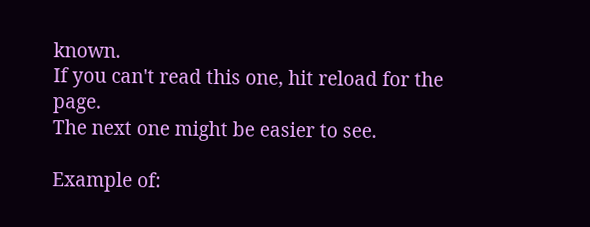known.
If you can't read this one, hit reload for the page.
The next one might be easier to see.

Example of: